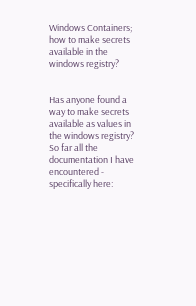Windows Containers; how to make secrets available in the windows registry?


Has anyone found a way to make secrets available as values in the windows registry?
So far all the documentation I have encountered - specifically here: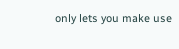only lets you make use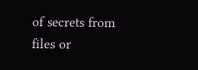of secrets from files or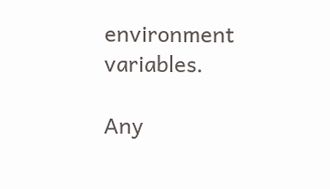environment variables.

Any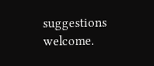suggestions welcome.